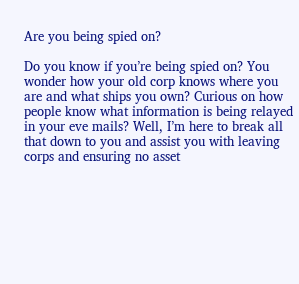Are you being spied on?

Do you know if you’re being spied on? You wonder how your old corp knows where you are and what ships you own? Curious on how people know what information is being relayed in your eve mails? Well, I’m here to break all that down to you and assist you with leaving corps and ensuring no asset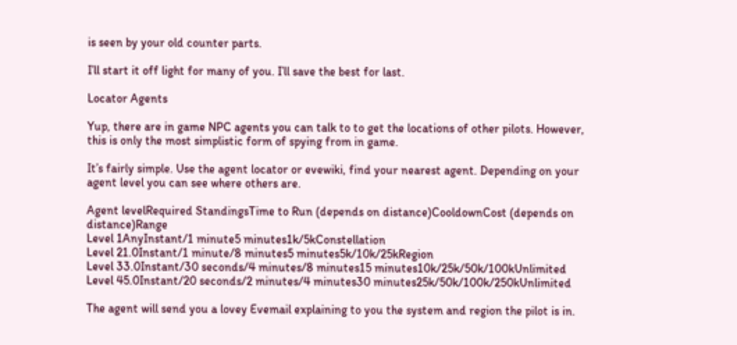is seen by your old counter parts.

I’ll start it off light for many of you. I’ll save the best for last.

Locator Agents

Yup, there are in game NPC agents you can talk to to get the locations of other pilots. However, this is only the most simplistic form of spying from in game.

It’s fairly simple. Use the agent locator or evewiki, find your nearest agent. Depending on your agent level you can see where others are.

Agent levelRequired StandingsTime to Run (depends on distance)CooldownCost (depends on distance)Range
Level 1AnyInstant/1 minute5 minutes1k/5kConstellation
Level 21.0Instant/1 minute/8 minutes5 minutes5k/10k/25kRegion
Level 33.0Instant/30 seconds/4 minutes/8 minutes15 minutes10k/25k/50k/100kUnlimited
Level 45.0Instant/20 seconds/2 minutes/4 minutes30 minutes25k/50k/100k/250kUnlimited

The agent will send you a lovey Evemail explaining to you the system and region the pilot is in.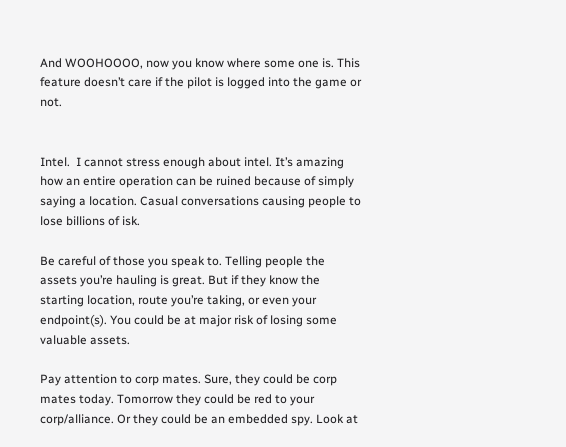And WOOHOOOO, now you know where some one is. This feature doesn’t care if the pilot is logged into the game or not.


Intel.  I cannot stress enough about intel. It’s amazing how an entire operation can be ruined because of simply saying a location. Casual conversations causing people to lose billions of isk.

Be careful of those you speak to. Telling people the assets you’re hauling is great. But if they know the starting location, route you’re taking, or even your endpoint(s). You could be at major risk of losing some valuable assets.

Pay attention to corp mates. Sure, they could be corp mates today. Tomorrow they could be red to your corp/alliance. Or they could be an embedded spy. Look at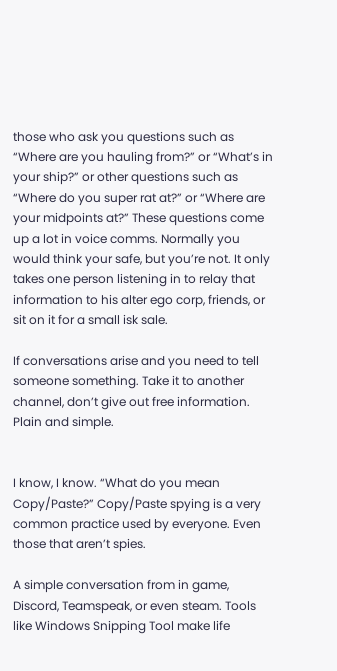those who ask you questions such as “Where are you hauling from?” or “What’s in your ship?” or other questions such as “Where do you super rat at?” or “Where are your midpoints at?” These questions come up a lot in voice comms. Normally you would think your safe, but you’re not. It only takes one person listening in to relay that information to his alter ego corp, friends, or sit on it for a small isk sale.

If conversations arise and you need to tell someone something. Take it to another channel, don’t give out free information. Plain and simple.


I know, I know. “What do you mean Copy/Paste?” Copy/Paste spying is a very common practice used by everyone. Even those that aren’t spies.

A simple conversation from in game, Discord, Teamspeak, or even steam. Tools like Windows Snipping Tool make life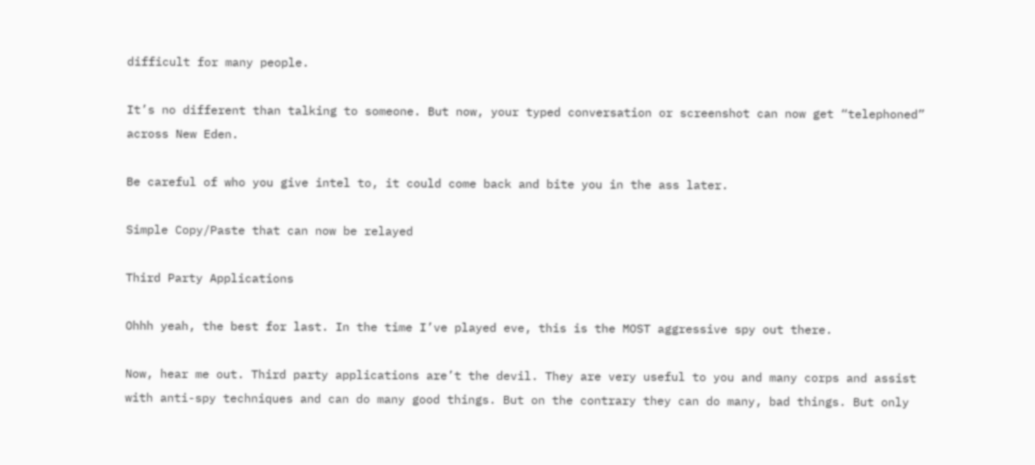difficult for many people.

It’s no different than talking to someone. But now, your typed conversation or screenshot can now get “telephoned” across New Eden.

Be careful of who you give intel to, it could come back and bite you in the ass later.

Simple Copy/Paste that can now be relayed

Third Party Applications

Ohhh yeah, the best for last. In the time I’ve played eve, this is the MOST aggressive spy out there.

Now, hear me out. Third party applications are’t the devil. They are very useful to you and many corps and assist with anti-spy techniques and can do many good things. But on the contrary they can do many, bad things. But only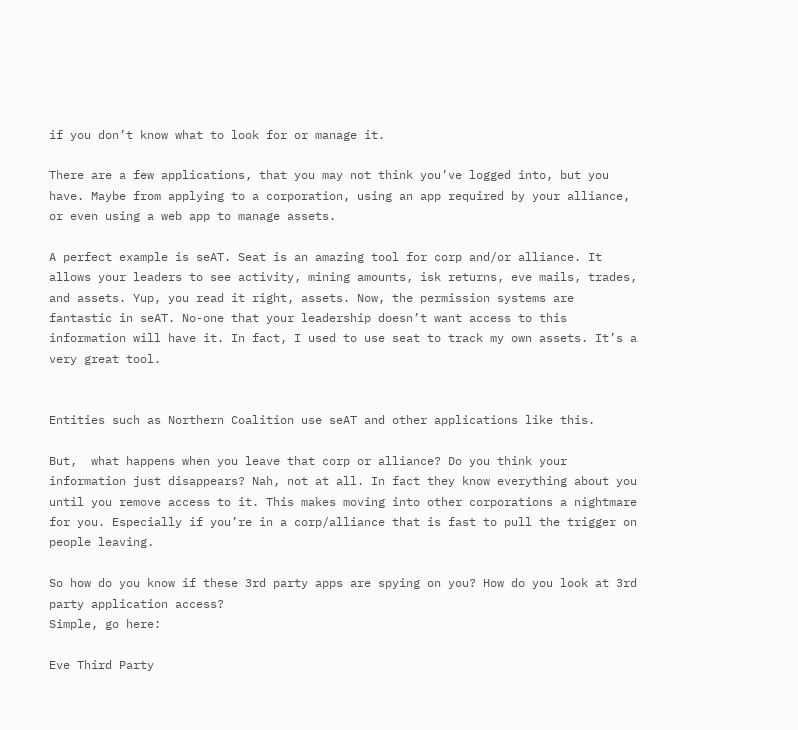if you don’t know what to look for or manage it.

There are a few applications, that you may not think you’ve logged into, but you have. Maybe from applying to a corporation, using an app required by your alliance, or even using a web app to manage assets.

A perfect example is seAT. Seat is an amazing tool for corp and/or alliance. It allows your leaders to see activity, mining amounts, isk returns, eve mails, trades, and assets. Yup, you read it right, assets. Now, the permission systems are fantastic in seAT. No-one that your leadership doesn’t want access to this information will have it. In fact, I used to use seat to track my own assets. It’s a very great tool.


Entities such as Northern Coalition use seAT and other applications like this.

But,  what happens when you leave that corp or alliance? Do you think your information just disappears? Nah, not at all. In fact they know everything about you until you remove access to it. This makes moving into other corporations a nightmare for you. Especially if you’re in a corp/alliance that is fast to pull the trigger on people leaving.

So how do you know if these 3rd party apps are spying on you? How do you look at 3rd party application access?
Simple, go here:

Eve Third Party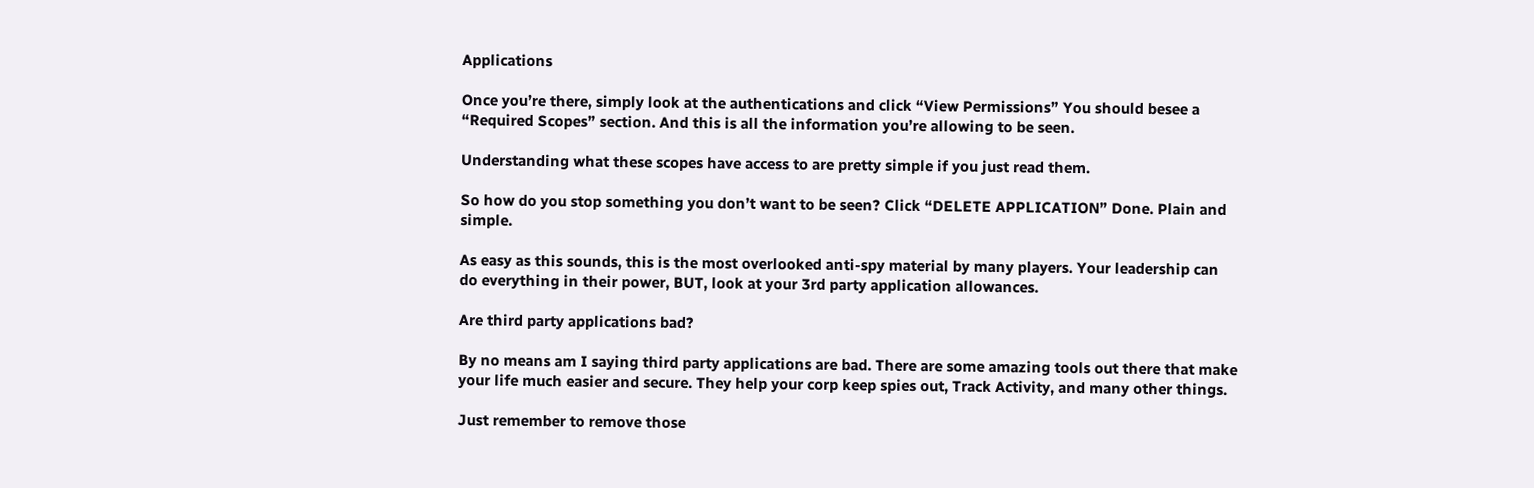Applications

Once you’re there, simply look at the authentications and click “View Permissions” You should besee a “Required Scopes” section. And this is all the information you’re allowing to be seen.

Understanding what these scopes have access to are pretty simple if you just read them.

So how do you stop something you don’t want to be seen? Click “DELETE APPLICATION” Done. Plain and simple.

As easy as this sounds, this is the most overlooked anti-spy material by many players. Your leadership can do everything in their power, BUT, look at your 3rd party application allowances.

Are third party applications bad?

By no means am I saying third party applications are bad. There are some amazing tools out there that make your life much easier and secure. They help your corp keep spies out, Track Activity, and many other things.

Just remember to remove those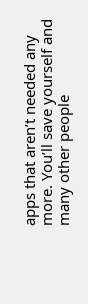apps that aren’t needed any more. You’ll save yourself and many other people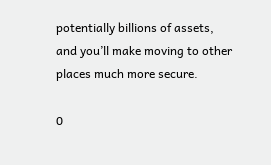potentially billions of assets, and you’ll make moving to other places much more secure.

0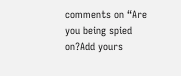comments on “Are you being spied on?Add yours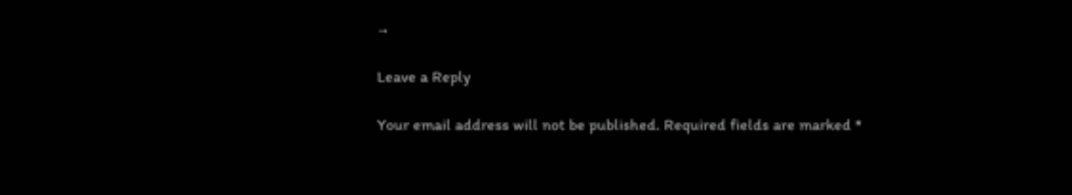→

Leave a Reply

Your email address will not be published. Required fields are marked *